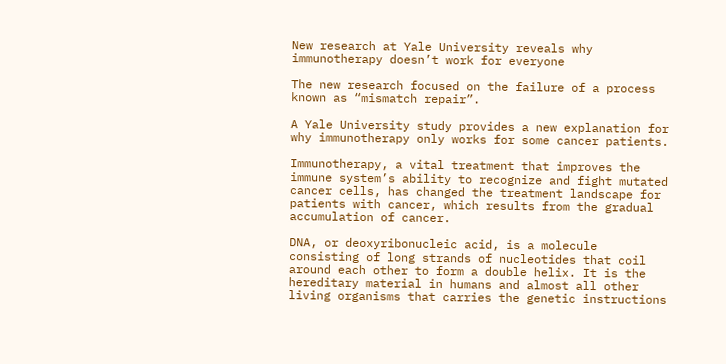New research at Yale University reveals why immunotherapy doesn’t work for everyone

The new research focused on the failure of a process known as “mismatch repair”.

A Yale University study provides a new explanation for why immunotherapy only works for some cancer patients.

Immunotherapy, a vital treatment that improves the immune system’s ability to recognize and fight mutated cancer cells, has changed the treatment landscape for patients with cancer, which results from the gradual accumulation of cancer.

DNA, or deoxyribonucleic acid, is a molecule consisting of long strands of nucleotides that coil around each other to form a double helix. It is the hereditary material in humans and almost all other living organisms that carries the genetic instructions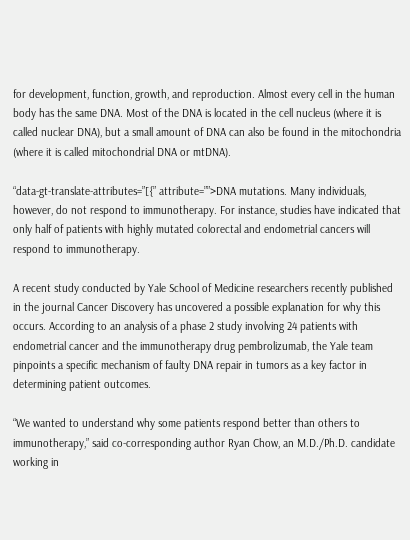for development, function, growth, and reproduction. Almost every cell in the human body has the same DNA. Most of the DNA is located in the cell nucleus (where it is called nuclear DNA), but a small amount of DNA can also be found in the mitochondria (where it is called mitochondrial DNA or mtDNA).

“data-gt-translate-attributes=”[{” attribute=””>DNA mutations. Many individuals, however, do not respond to immunotherapy. For instance, studies have indicated that only half of patients with highly mutated colorectal and endometrial cancers will respond to immunotherapy.

A recent study conducted by Yale School of Medicine researchers recently published in the journal Cancer Discovery has uncovered a possible explanation for why this occurs. According to an analysis of a phase 2 study involving 24 patients with endometrial cancer and the immunotherapy drug pembrolizumab, the Yale team pinpoints a specific mechanism of faulty DNA repair in tumors as a key factor in determining patient outcomes.

“We wanted to understand why some patients respond better than others to immunotherapy,” said co-corresponding author Ryan Chow, an M.D./Ph.D. candidate working in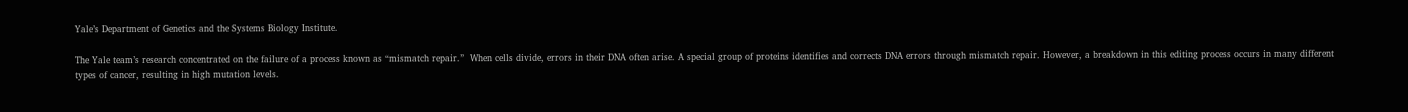Yale’s Department of Genetics and the Systems Biology Institute.

The Yale team’s research concentrated on the failure of a process known as “mismatch repair.”  When cells divide, errors in their DNA often arise. A special group of proteins identifies and corrects DNA errors through mismatch repair. However, a breakdown in this editing process occurs in many different types of cancer, resulting in high mutation levels.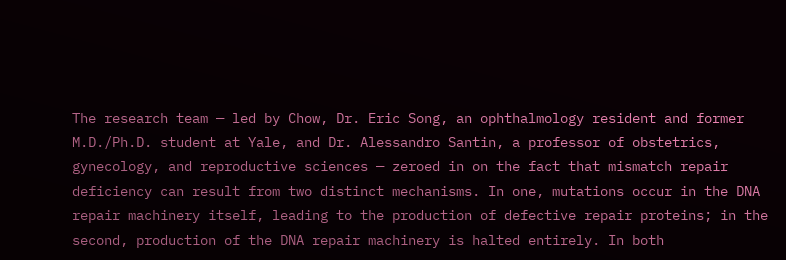The research team — led by Chow, Dr. Eric Song, an ophthalmology resident and former M.D./Ph.D. student at Yale, and Dr. Alessandro Santin, a professor of obstetrics, gynecology, and reproductive sciences — zeroed in on the fact that mismatch repair deficiency can result from two distinct mechanisms. In one, mutations occur in the DNA repair machinery itself, leading to the production of defective repair proteins; in the second, production of the DNA repair machinery is halted entirely. In both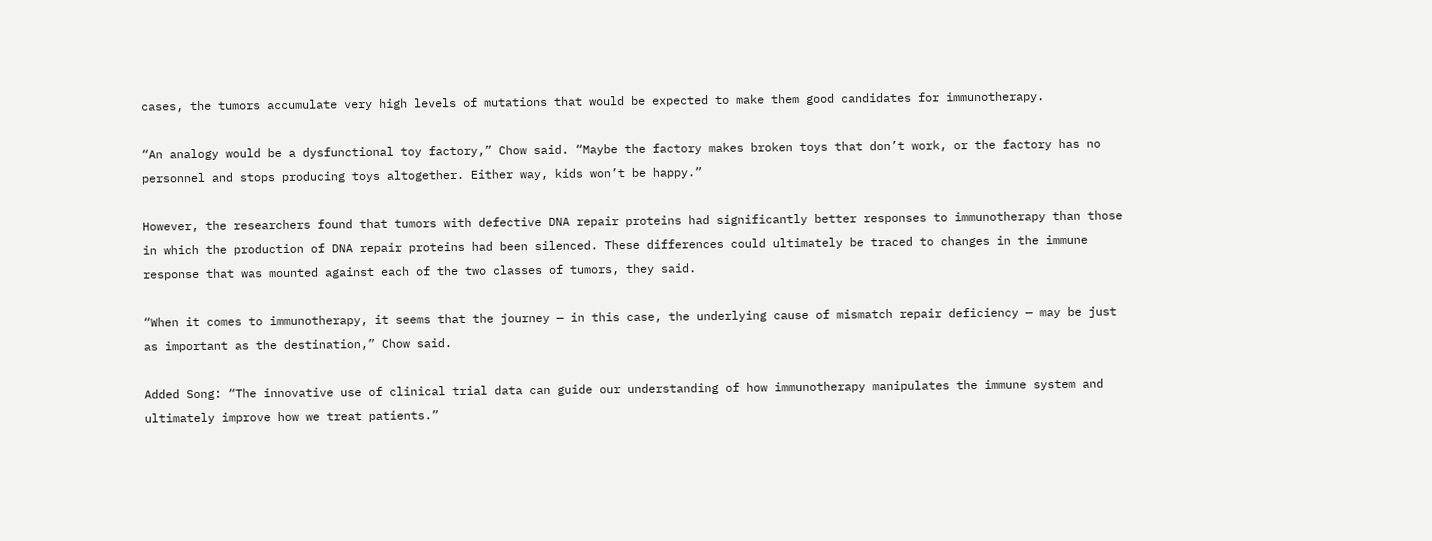cases, the tumors accumulate very high levels of mutations that would be expected to make them good candidates for immunotherapy.

“An analogy would be a dysfunctional toy factory,” Chow said. “Maybe the factory makes broken toys that don’t work, or the factory has no personnel and stops producing toys altogether. Either way, kids won’t be happy.”

However, the researchers found that tumors with defective DNA repair proteins had significantly better responses to immunotherapy than those in which the production of DNA repair proteins had been silenced. These differences could ultimately be traced to changes in the immune response that was mounted against each of the two classes of tumors, they said.

“When it comes to immunotherapy, it seems that the journey — in this case, the underlying cause of mismatch repair deficiency — may be just as important as the destination,” Chow said.

Added Song: “The innovative use of clinical trial data can guide our understanding of how immunotherapy manipulates the immune system and ultimately improve how we treat patients.”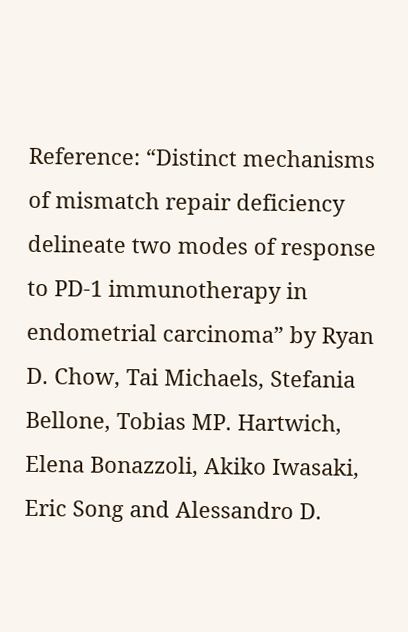Reference: “Distinct mechanisms of mismatch repair deficiency delineate two modes of response to PD-1 immunotherapy in endometrial carcinoma” by Ryan D. Chow, Tai Michaels, Stefania Bellone, Tobias MP. Hartwich, Elena Bonazzoli, Akiko Iwasaki, Eric Song and Alessandro D.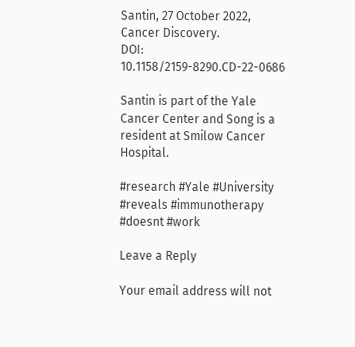Santin, 27 October 2022, Cancer Discovery.
DOI: 10.1158/2159-8290.CD-22-0686

Santin is part of the Yale Cancer Center and Song is a resident at Smilow Cancer Hospital.

#research #Yale #University #reveals #immunotherapy #doesnt #work

Leave a Reply

Your email address will not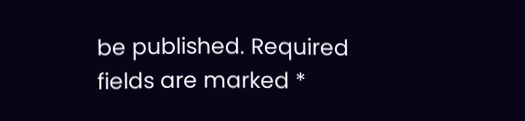be published. Required fields are marked *